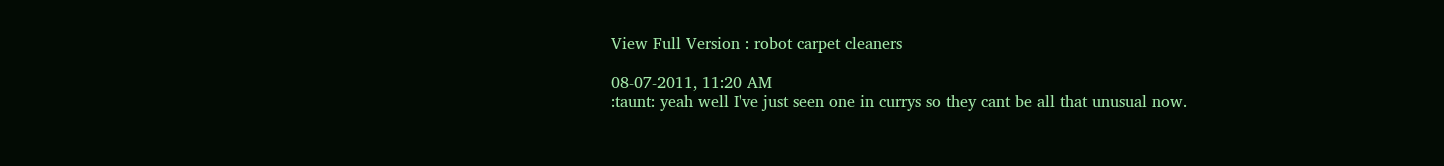View Full Version : robot carpet cleaners

08-07-2011, 11:20 AM
:taunt: yeah well I've just seen one in currys so they cant be all that unusual now.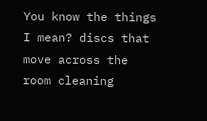You know the things I mean? discs that move across the room cleaning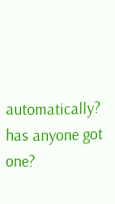automatically? has anyone got one?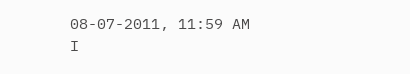08-07-2011, 11:59 AM
I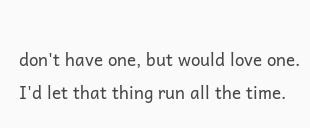don't have one, but would love one. I'd let that thing run all the time.